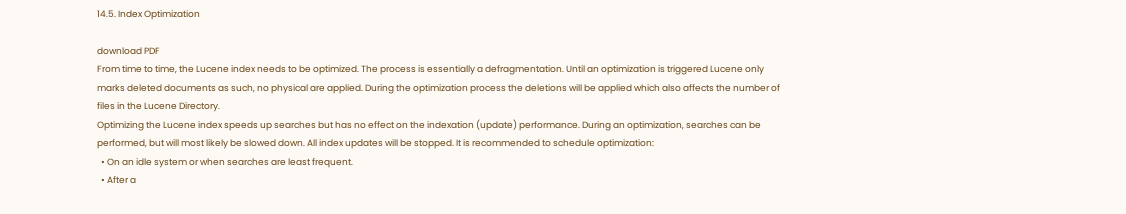14.5. Index Optimization

download PDF
From time to time, the Lucene index needs to be optimized. The process is essentially a defragmentation. Until an optimization is triggered Lucene only marks deleted documents as such, no physical are applied. During the optimization process the deletions will be applied which also affects the number of files in the Lucene Directory.
Optimizing the Lucene index speeds up searches but has no effect on the indexation (update) performance. During an optimization, searches can be performed, but will most likely be slowed down. All index updates will be stopped. It is recommended to schedule optimization:
  • On an idle system or when searches are least frequent.
  • After a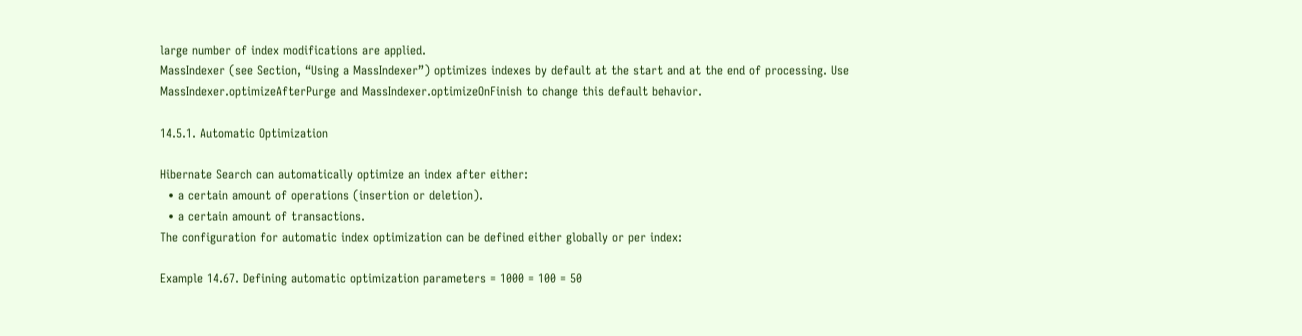large number of index modifications are applied.
MassIndexer (see Section, “Using a MassIndexer”) optimizes indexes by default at the start and at the end of processing. Use MassIndexer.optimizeAfterPurge and MassIndexer.optimizeOnFinish to change this default behavior.

14.5.1. Automatic Optimization

Hibernate Search can automatically optimize an index after either:
  • a certain amount of operations (insertion or deletion).
  • a certain amount of transactions.
The configuration for automatic index optimization can be defined either globally or per index:

Example 14.67. Defining automatic optimization parameters = 1000 = 100 = 50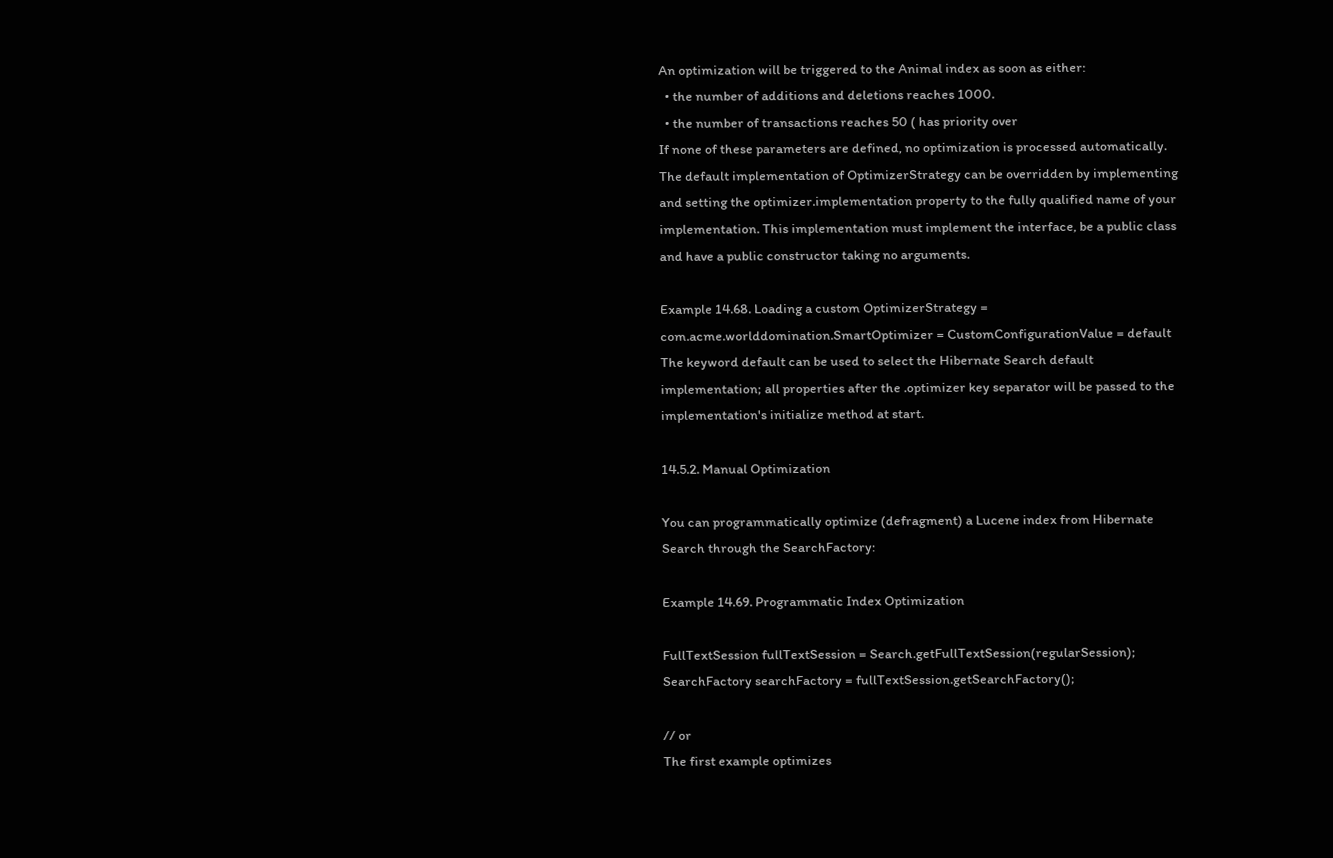An optimization will be triggered to the Animal index as soon as either:
  • the number of additions and deletions reaches 1000.
  • the number of transactions reaches 50 ( has priority over
If none of these parameters are defined, no optimization is processed automatically.
The default implementation of OptimizerStrategy can be overridden by implementing and setting the optimizer.implementation property to the fully qualified name of your implementation. This implementation must implement the interface, be a public class and have a public constructor taking no arguments.

Example 14.68. Loading a custom OptimizerStrategy = com.acme.worlddomination.SmartOptimizer = CustomConfigurationValue = default
The keyword default can be used to select the Hibernate Search default implementation; all properties after the .optimizer key separator will be passed to the implementation's initialize method at start.

14.5.2. Manual Optimization

You can programmatically optimize (defragment) a Lucene index from Hibernate Search through the SearchFactory:

Example 14.69. Programmatic Index Optimization

FullTextSession fullTextSession = Search.getFullTextSession(regularSession);
SearchFactory searchFactory = fullTextSession.getSearchFactory();

// or
The first example optimizes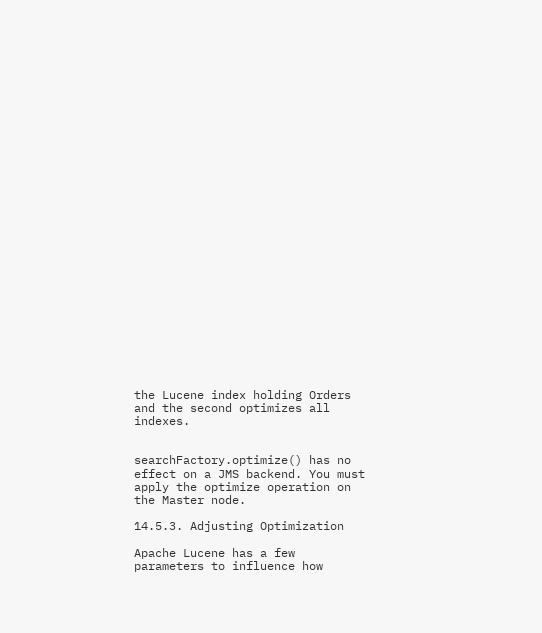the Lucene index holding Orders and the second optimizes all indexes.


searchFactory.optimize() has no effect on a JMS backend. You must apply the optimize operation on the Master node.

14.5.3. Adjusting Optimization

Apache Lucene has a few parameters to influence how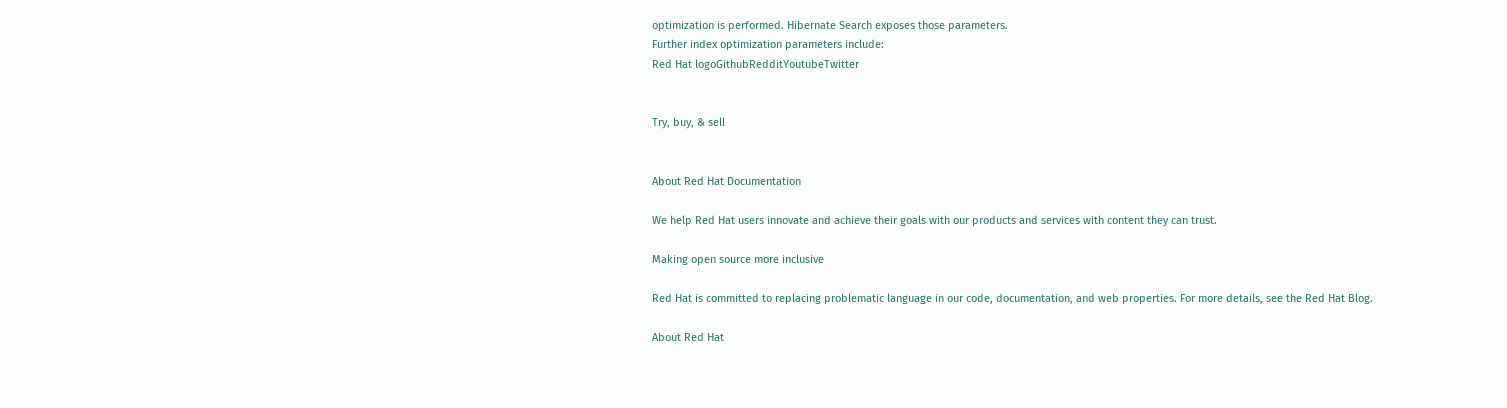optimization is performed. Hibernate Search exposes those parameters.
Further index optimization parameters include:
Red Hat logoGithubRedditYoutubeTwitter


Try, buy, & sell


About Red Hat Documentation

We help Red Hat users innovate and achieve their goals with our products and services with content they can trust.

Making open source more inclusive

Red Hat is committed to replacing problematic language in our code, documentation, and web properties. For more details, see the Red Hat Blog.

About Red Hat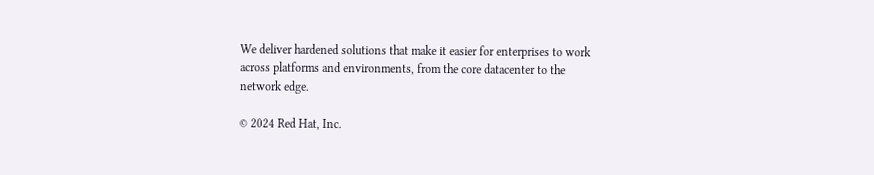We deliver hardened solutions that make it easier for enterprises to work across platforms and environments, from the core datacenter to the network edge.

© 2024 Red Hat, Inc.